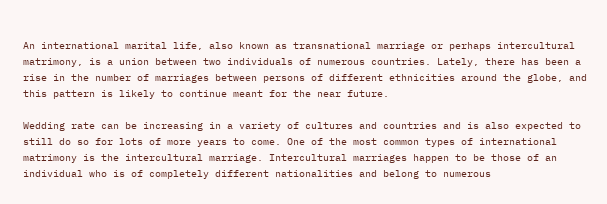An international marital life, also known as transnational marriage or perhaps intercultural matrimony, is a union between two individuals of numerous countries. Lately, there has been a rise in the number of marriages between persons of different ethnicities around the globe, and this pattern is likely to continue meant for the near future.

Wedding rate can be increasing in a variety of cultures and countries and is also expected to still do so for lots of more years to come. One of the most common types of international matrimony is the intercultural marriage. Intercultural marriages happen to be those of an individual who is of completely different nationalities and belong to numerous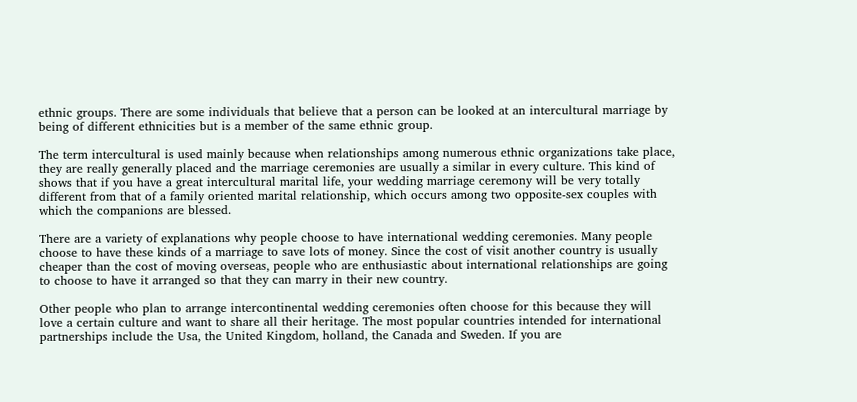ethnic groups. There are some individuals that believe that a person can be looked at an intercultural marriage by being of different ethnicities but is a member of the same ethnic group.

The term intercultural is used mainly because when relationships among numerous ethnic organizations take place, they are really generally placed and the marriage ceremonies are usually a similar in every culture. This kind of shows that if you have a great intercultural marital life, your wedding marriage ceremony will be very totally different from that of a family oriented marital relationship, which occurs among two opposite-sex couples with which the companions are blessed.

There are a variety of explanations why people choose to have international wedding ceremonies. Many people choose to have these kinds of a marriage to save lots of money. Since the cost of visit another country is usually cheaper than the cost of moving overseas, people who are enthusiastic about international relationships are going to choose to have it arranged so that they can marry in their new country.

Other people who plan to arrange intercontinental wedding ceremonies often choose for this because they will love a certain culture and want to share all their heritage. The most popular countries intended for international partnerships include the Usa, the United Kingdom, holland, the Canada and Sweden. If you are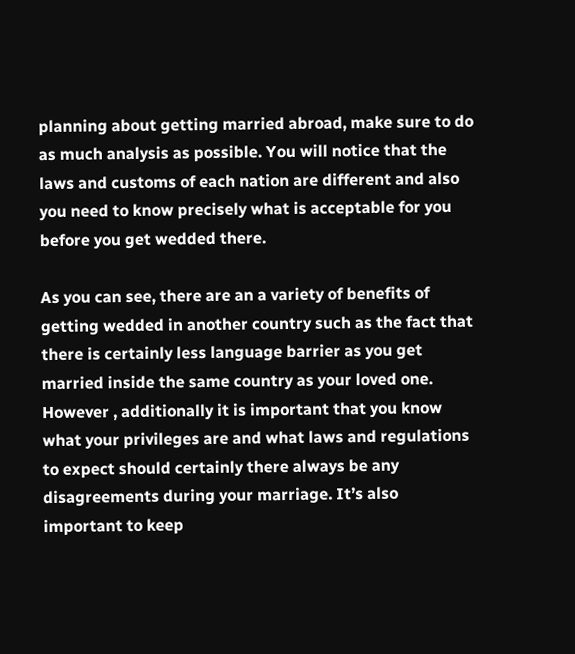planning about getting married abroad, make sure to do as much analysis as possible. You will notice that the laws and customs of each nation are different and also you need to know precisely what is acceptable for you before you get wedded there.

As you can see, there are an a variety of benefits of getting wedded in another country such as the fact that there is certainly less language barrier as you get married inside the same country as your loved one. However , additionally it is important that you know what your privileges are and what laws and regulations to expect should certainly there always be any disagreements during your marriage. It’s also important to keep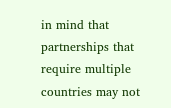in mind that partnerships that require multiple countries may not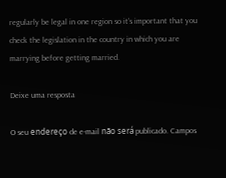regularly be legal in one region so it’s important that you check the legislation in the country in which you are marrying before getting married.

Deixe uma resposta

O seu endereço de e-mail não será publicado. Campos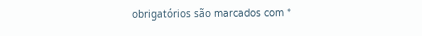obrigatórios são marcados com *